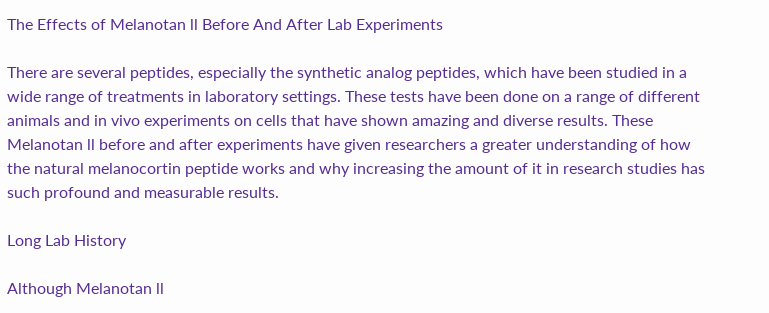The Effects of Melanotan ll Before And After Lab Experiments

There are several peptides, especially the synthetic analog peptides, which have been studied in a wide range of treatments in laboratory settings. These tests have been done on a range of different animals and in vivo experiments on cells that have shown amazing and diverse results. These Melanotan ll before and after experiments have given researchers a greater understanding of how the natural melanocortin peptide works and why increasing the amount of it in research studies has such profound and measurable results.

Long Lab History

Although Melanotan ll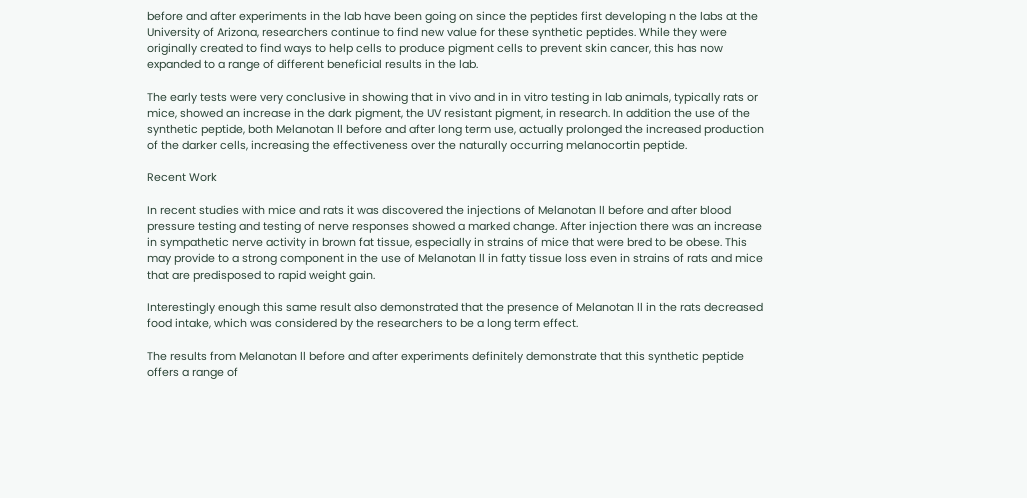before and after experiments in the lab have been going on since the peptides first developing n the labs at the University of Arizona, researchers continue to find new value for these synthetic peptides. While they were originally created to find ways to help cells to produce pigment cells to prevent skin cancer, this has now expanded to a range of different beneficial results in the lab.

The early tests were very conclusive in showing that in vivo and in in vitro testing in lab animals, typically rats or mice, showed an increase in the dark pigment, the UV resistant pigment, in research. In addition the use of the synthetic peptide, both Melanotan ll before and after long term use, actually prolonged the increased production of the darker cells, increasing the effectiveness over the naturally occurring melanocortin peptide.

Recent Work

In recent studies with mice and rats it was discovered the injections of Melanotan ll before and after blood pressure testing and testing of nerve responses showed a marked change. After injection there was an increase in sympathetic nerve activity in brown fat tissue, especially in strains of mice that were bred to be obese. This may provide to a strong component in the use of Melanotan ll in fatty tissue loss even in strains of rats and mice that are predisposed to rapid weight gain.

Interestingly enough this same result also demonstrated that the presence of Melanotan ll in the rats decreased food intake, which was considered by the researchers to be a long term effect.

The results from Melanotan ll before and after experiments definitely demonstrate that this synthetic peptide offers a range of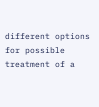different options for possible treatment of a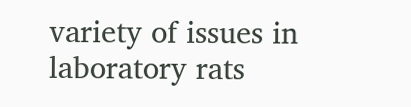variety of issues in laboratory rats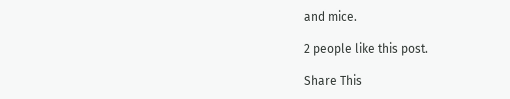and mice.

2 people like this post.

Share This